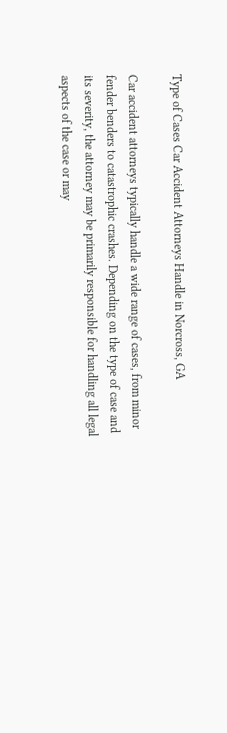Type of Cases Car Accident Attorneys Handle in Norcross, GA

Car accident attorneys typically handle a wide range of cases, from minor fender benders to catastrophic crashes. Depending on the type of case and its severity, the attorney may be primarily responsible for handling all legal aspects of the case or may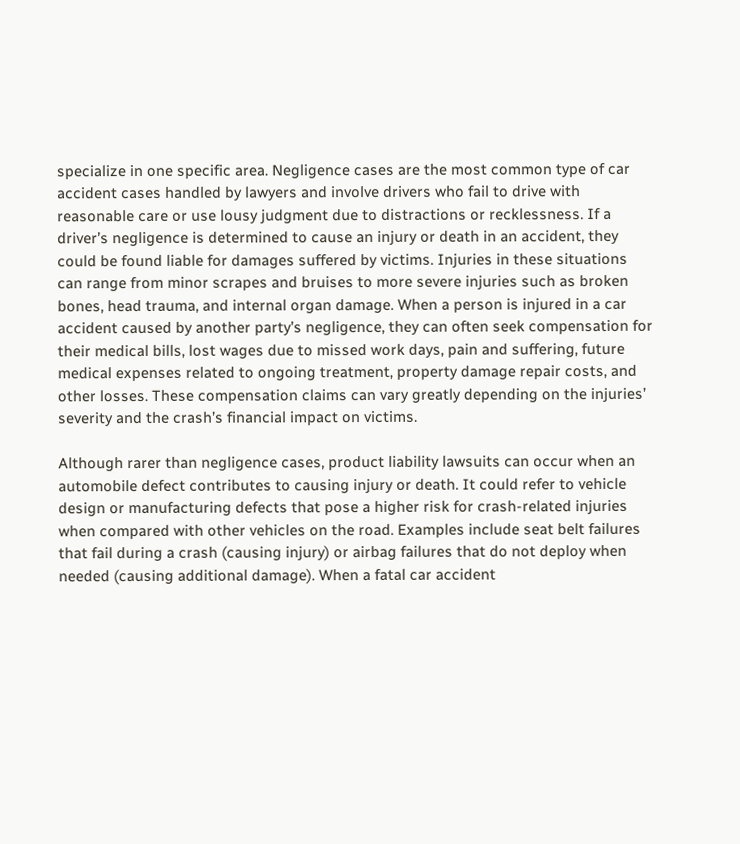specialize in one specific area. Negligence cases are the most common type of car accident cases handled by lawyers and involve drivers who fail to drive with reasonable care or use lousy judgment due to distractions or recklessness. If a driver’s negligence is determined to cause an injury or death in an accident, they could be found liable for damages suffered by victims. Injuries in these situations can range from minor scrapes and bruises to more severe injuries such as broken bones, head trauma, and internal organ damage. When a person is injured in a car accident caused by another party’s negligence, they can often seek compensation for their medical bills, lost wages due to missed work days, pain and suffering, future medical expenses related to ongoing treatment, property damage repair costs, and other losses. These compensation claims can vary greatly depending on the injuries’ severity and the crash’s financial impact on victims.

Although rarer than negligence cases, product liability lawsuits can occur when an automobile defect contributes to causing injury or death. It could refer to vehicle design or manufacturing defects that pose a higher risk for crash-related injuries when compared with other vehicles on the road. Examples include seat belt failures that fail during a crash (causing injury) or airbag failures that do not deploy when needed (causing additional damage). When a fatal car accident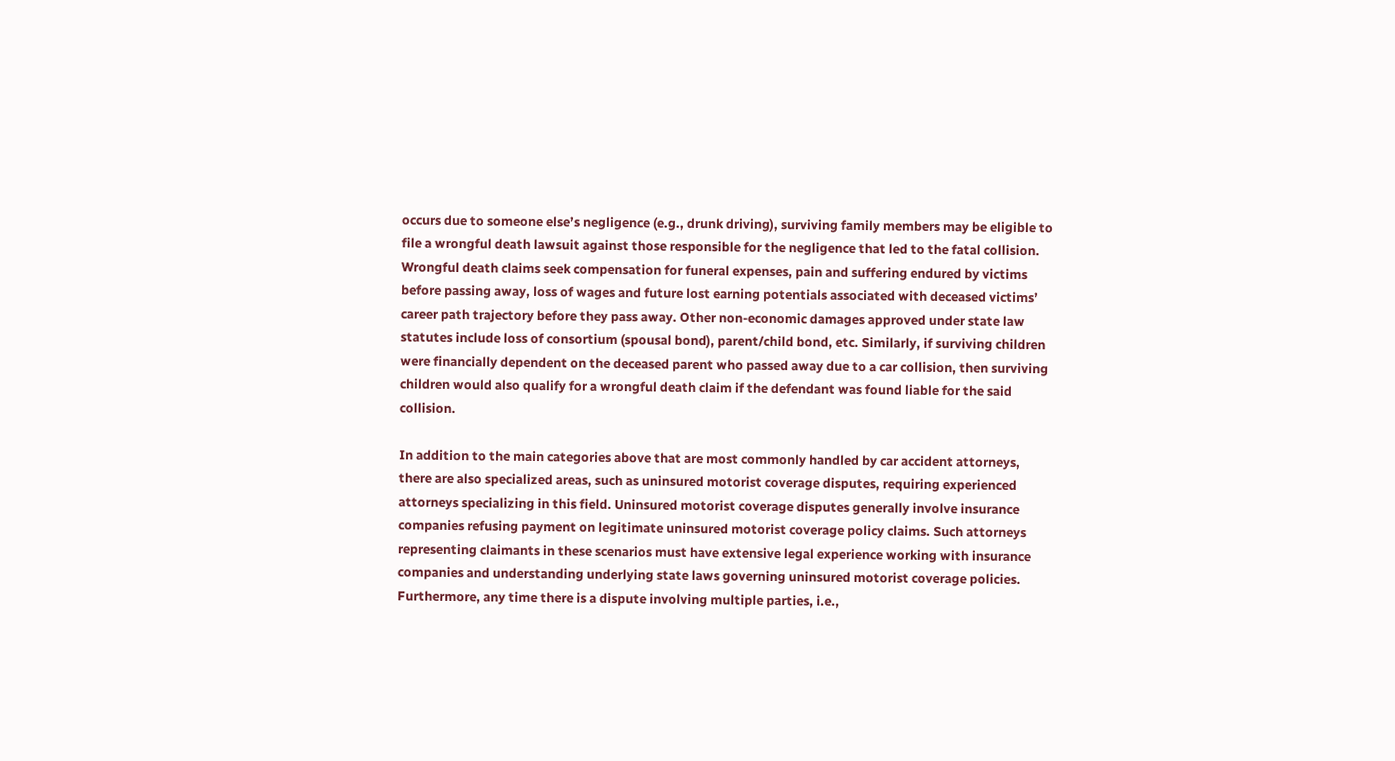occurs due to someone else’s negligence (e.g., drunk driving), surviving family members may be eligible to file a wrongful death lawsuit against those responsible for the negligence that led to the fatal collision. Wrongful death claims seek compensation for funeral expenses, pain and suffering endured by victims before passing away, loss of wages and future lost earning potentials associated with deceased victims’ career path trajectory before they pass away. Other non-economic damages approved under state law statutes include loss of consortium (spousal bond), parent/child bond, etc. Similarly, if surviving children were financially dependent on the deceased parent who passed away due to a car collision, then surviving children would also qualify for a wrongful death claim if the defendant was found liable for the said collision.

In addition to the main categories above that are most commonly handled by car accident attorneys, there are also specialized areas, such as uninsured motorist coverage disputes, requiring experienced attorneys specializing in this field. Uninsured motorist coverage disputes generally involve insurance companies refusing payment on legitimate uninsured motorist coverage policy claims. Such attorneys representing claimants in these scenarios must have extensive legal experience working with insurance companies and understanding underlying state laws governing uninsured motorist coverage policies. Furthermore, any time there is a dispute involving multiple parties, i.e.,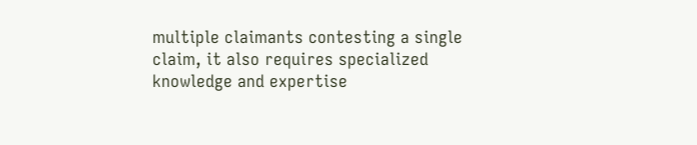multiple claimants contesting a single claim, it also requires specialized knowledge and expertise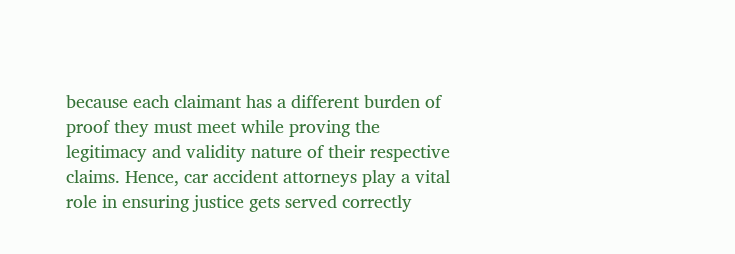because each claimant has a different burden of proof they must meet while proving the legitimacy and validity nature of their respective claims. Hence, car accident attorneys play a vital role in ensuring justice gets served correctly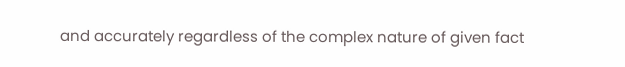and accurately regardless of the complex nature of given fact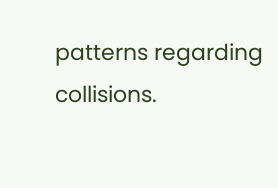patterns regarding collisions.